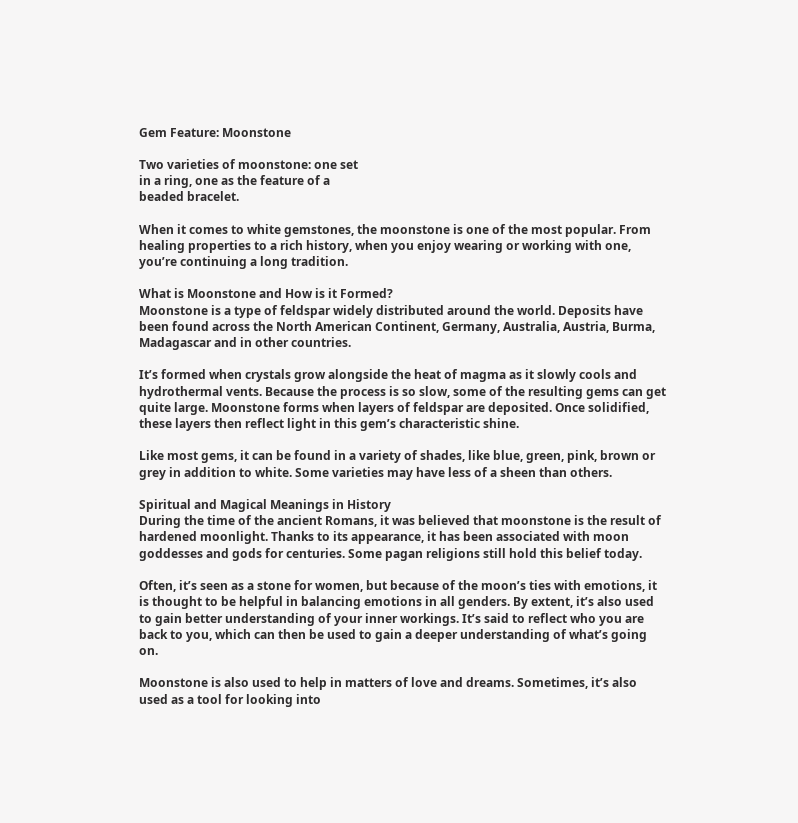Gem Feature: Moonstone

Two varieties of moonstone: one set
in a ring, one as the feature of a
beaded bracelet.

When it comes to white gemstones, the moonstone is one of the most popular. From healing properties to a rich history, when you enjoy wearing or working with one, you’re continuing a long tradition.

What is Moonstone and How is it Formed?
Moonstone is a type of feldspar widely distributed around the world. Deposits have been found across the North American Continent, Germany, Australia, Austria, Burma, Madagascar and in other countries.

It’s formed when crystals grow alongside the heat of magma as it slowly cools and hydrothermal vents. Because the process is so slow, some of the resulting gems can get quite large. Moonstone forms when layers of feldspar are deposited. Once solidified, these layers then reflect light in this gem’s characteristic shine.

Like most gems, it can be found in a variety of shades, like blue, green, pink, brown or grey in addition to white. Some varieties may have less of a sheen than others.

Spiritual and Magical Meanings in History
During the time of the ancient Romans, it was believed that moonstone is the result of hardened moonlight. Thanks to its appearance, it has been associated with moon goddesses and gods for centuries. Some pagan religions still hold this belief today.

Often, it’s seen as a stone for women, but because of the moon’s ties with emotions, it is thought to be helpful in balancing emotions in all genders. By extent, it’s also used to gain better understanding of your inner workings. It’s said to reflect who you are back to you, which can then be used to gain a deeper understanding of what’s going on.

Moonstone is also used to help in matters of love and dreams. Sometimes, it’s also used as a tool for looking into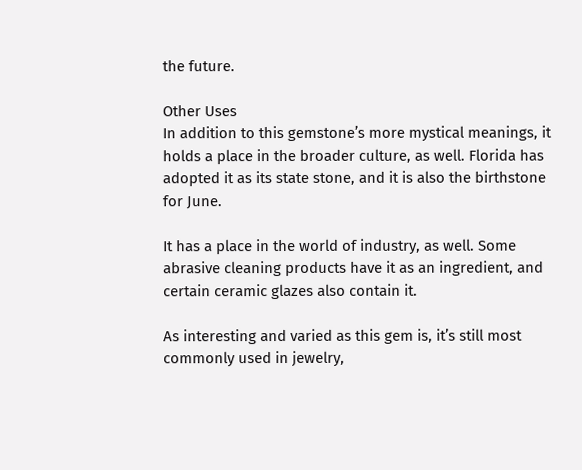the future.

Other Uses
In addition to this gemstone’s more mystical meanings, it holds a place in the broader culture, as well. Florida has adopted it as its state stone, and it is also the birthstone for June.

It has a place in the world of industry, as well. Some abrasive cleaning products have it as an ingredient, and certain ceramic glazes also contain it.

As interesting and varied as this gem is, it’s still most commonly used in jewelry,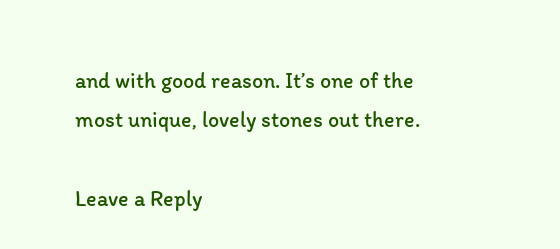and with good reason. It’s one of the most unique, lovely stones out there.

Leave a Reply